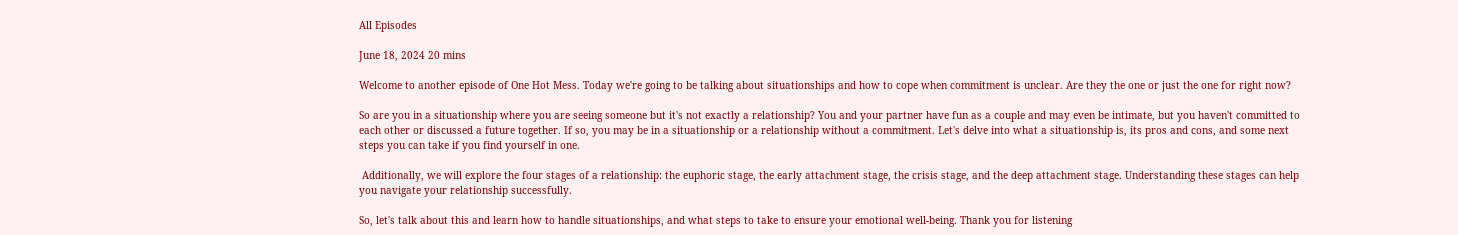All Episodes

June 18, 2024 20 mins

Welcome to another episode of One Hot Mess. Today we're going to be talking about situationships and how to cope when commitment is unclear. Are they the one or just the one for right now?

So are you in a situationship where you are seeing someone but it's not exactly a relationship? You and your partner have fun as a couple and may even be intimate, but you haven't committed to each other or discussed a future together. If so, you may be in a situationship or a relationship without a commitment. Let's delve into what a situationship is, its pros and cons, and some next steps you can take if you find yourself in one.

 Additionally, we will explore the four stages of a relationship: the euphoric stage, the early attachment stage, the crisis stage, and the deep attachment stage. Understanding these stages can help you navigate your relationship successfully.

So, let's talk about this and learn how to handle situationships, and what steps to take to ensure your emotional well-being. Thank you for listening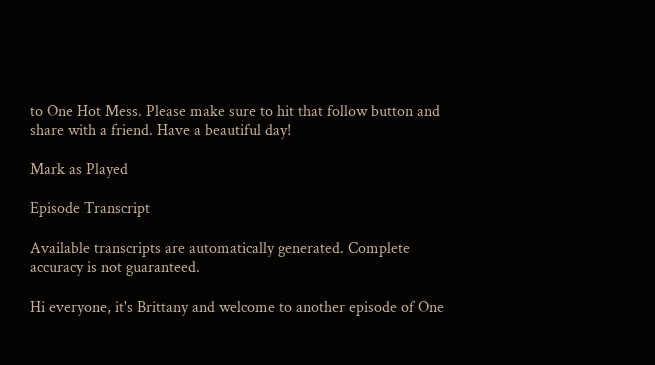to One Hot Mess. Please make sure to hit that follow button and share with a friend. Have a beautiful day!

Mark as Played

Episode Transcript

Available transcripts are automatically generated. Complete accuracy is not guaranteed.

Hi everyone, it's Brittany and welcome to another episode of One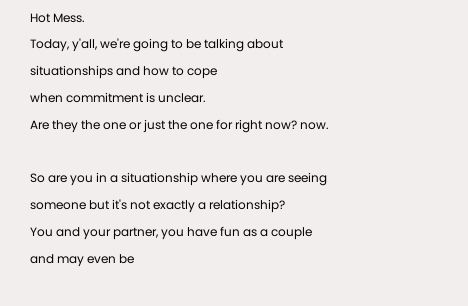Hot Mess.
Today, y'all, we're going to be talking about situationships and how to cope
when commitment is unclear.
Are they the one or just the one for right now? now.

So are you in a situationship where you are seeing someone but it's not exactly a relationship?
You and your partner, you have fun as a couple and may even be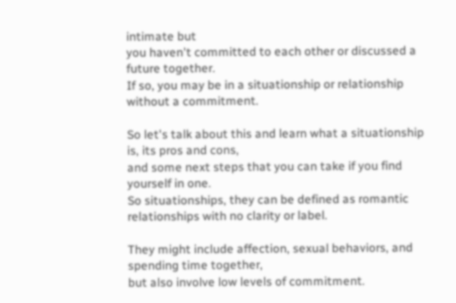intimate but
you haven't committed to each other or discussed a future together.
If so, you may be in a situationship or relationship without a commitment.

So let's talk about this and learn what a situationship is, its pros and cons,
and some next steps that you can take if you find yourself in one.
So situationships, they can be defined as romantic relationships with no clarity or label.

They might include affection, sexual behaviors, and spending time together,
but also involve low levels of commitment.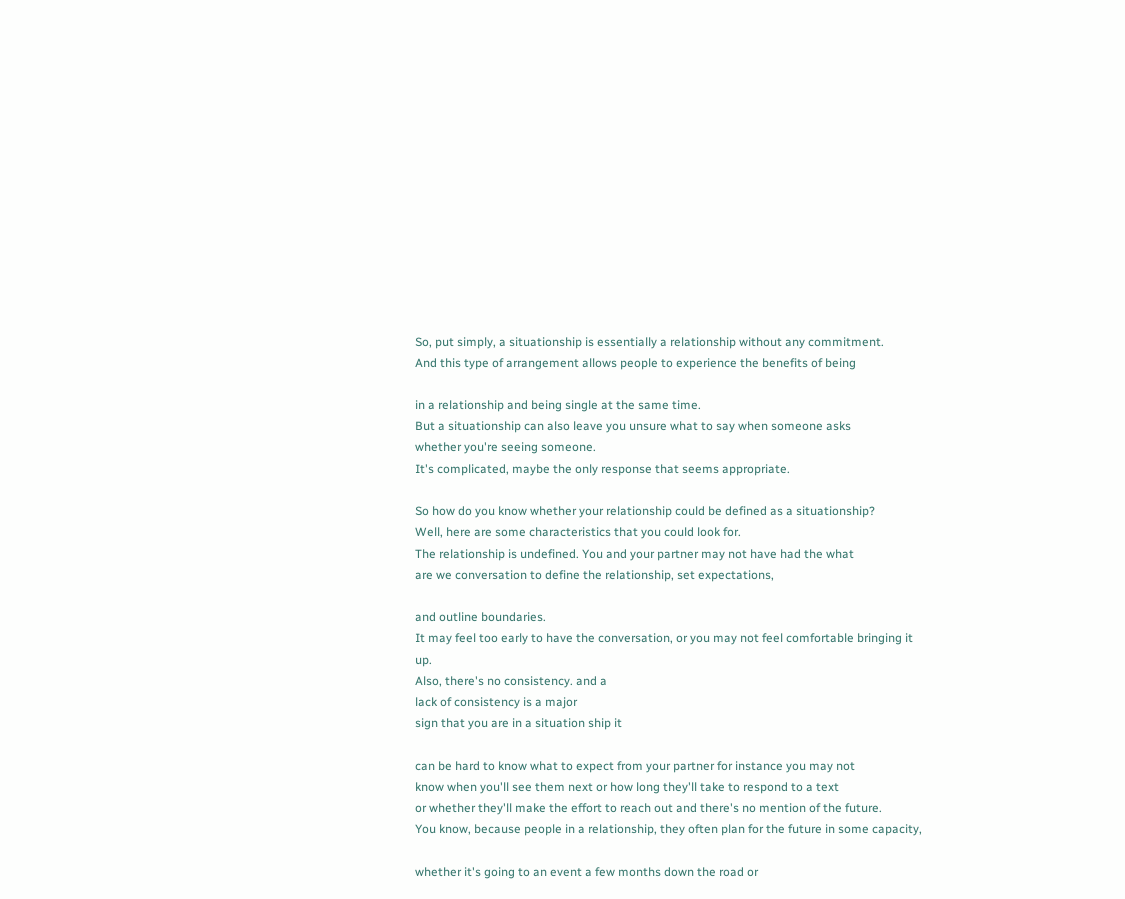So, put simply, a situationship is essentially a relationship without any commitment.
And this type of arrangement allows people to experience the benefits of being

in a relationship and being single at the same time.
But a situationship can also leave you unsure what to say when someone asks
whether you're seeing someone.
It's complicated, maybe the only response that seems appropriate.

So how do you know whether your relationship could be defined as a situationship?
Well, here are some characteristics that you could look for.
The relationship is undefined. You and your partner may not have had the what
are we conversation to define the relationship, set expectations,

and outline boundaries.
It may feel too early to have the conversation, or you may not feel comfortable bringing it up.
Also, there's no consistency. and a
lack of consistency is a major
sign that you are in a situation ship it

can be hard to know what to expect from your partner for instance you may not
know when you'll see them next or how long they'll take to respond to a text
or whether they'll make the effort to reach out and there's no mention of the future.
You know, because people in a relationship, they often plan for the future in some capacity,

whether it's going to an event a few months down the road or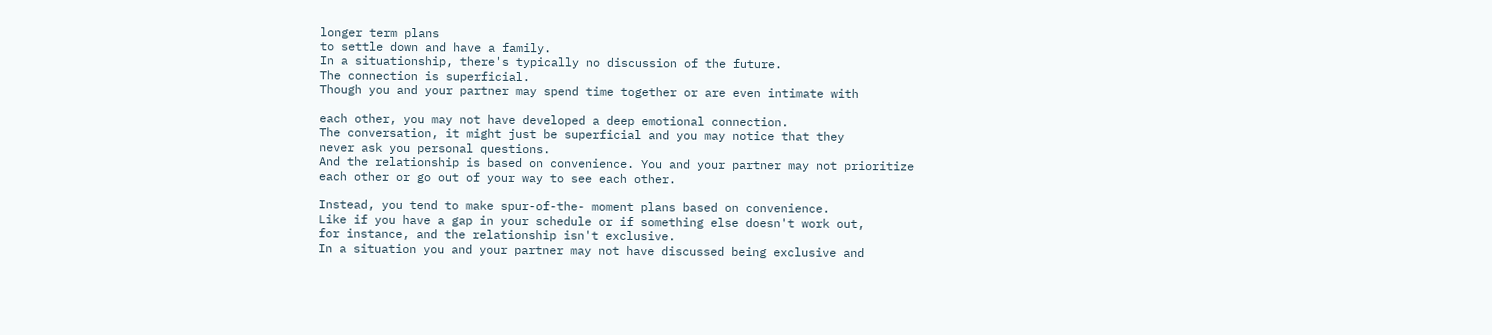longer term plans
to settle down and have a family.
In a situationship, there's typically no discussion of the future.
The connection is superficial.
Though you and your partner may spend time together or are even intimate with

each other, you may not have developed a deep emotional connection.
The conversation, it might just be superficial and you may notice that they
never ask you personal questions.
And the relationship is based on convenience. You and your partner may not prioritize
each other or go out of your way to see each other.

Instead, you tend to make spur-of-the- moment plans based on convenience.
Like if you have a gap in your schedule or if something else doesn't work out,
for instance, and the relationship isn't exclusive.
In a situation you and your partner may not have discussed being exclusive and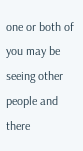one or both of you may be seeing other people and there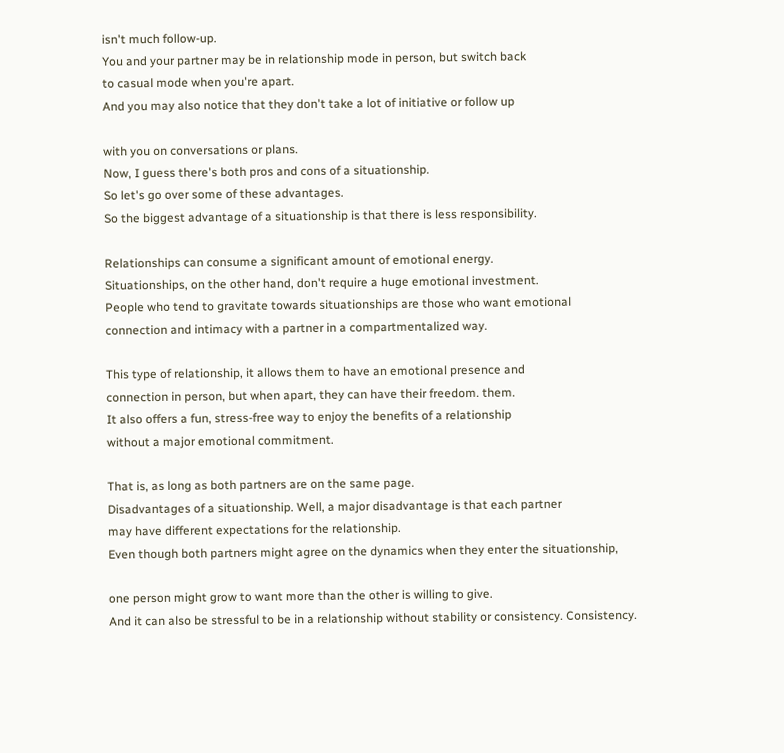isn't much follow-up.
You and your partner may be in relationship mode in person, but switch back
to casual mode when you're apart.
And you may also notice that they don't take a lot of initiative or follow up

with you on conversations or plans.
Now, I guess there's both pros and cons of a situationship.
So let's go over some of these advantages.
So the biggest advantage of a situationship is that there is less responsibility.

Relationships can consume a significant amount of emotional energy.
Situationships, on the other hand, don't require a huge emotional investment.
People who tend to gravitate towards situationships are those who want emotional
connection and intimacy with a partner in a compartmentalized way.

This type of relationship, it allows them to have an emotional presence and
connection in person, but when apart, they can have their freedom. them.
It also offers a fun, stress-free way to enjoy the benefits of a relationship
without a major emotional commitment.

That is, as long as both partners are on the same page.
Disadvantages of a situationship. Well, a major disadvantage is that each partner
may have different expectations for the relationship.
Even though both partners might agree on the dynamics when they enter the situationship,

one person might grow to want more than the other is willing to give.
And it can also be stressful to be in a relationship without stability or consistency. Consistency.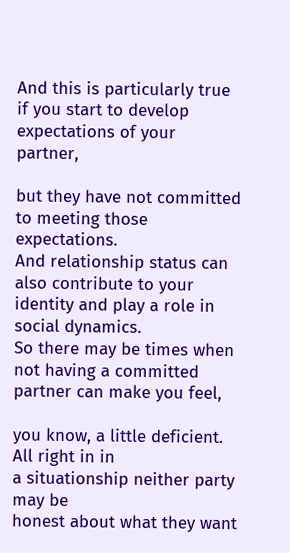And this is particularly true if you start to develop expectations of your partner,

but they have not committed to meeting those expectations.
And relationship status can also contribute to your identity and play a role in social dynamics.
So there may be times when not having a committed partner can make you feel,

you know, a little deficient.
All right in in
a situationship neither party may be
honest about what they want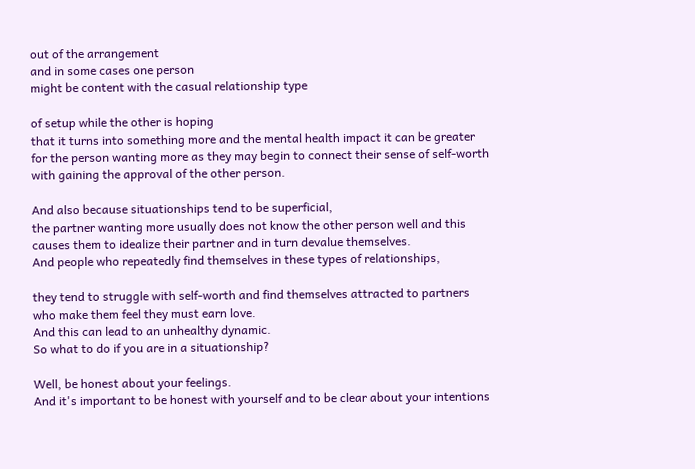out of the arrangement
and in some cases one person
might be content with the casual relationship type

of setup while the other is hoping
that it turns into something more and the mental health impact it can be greater
for the person wanting more as they may begin to connect their sense of self-worth
with gaining the approval of the other person.

And also because situationships tend to be superficial,
the partner wanting more usually does not know the other person well and this
causes them to idealize their partner and in turn devalue themselves.
And people who repeatedly find themselves in these types of relationships,

they tend to struggle with self-worth and find themselves attracted to partners
who make them feel they must earn love.
And this can lead to an unhealthy dynamic.
So what to do if you are in a situationship?

Well, be honest about your feelings.
And it's important to be honest with yourself and to be clear about your intentions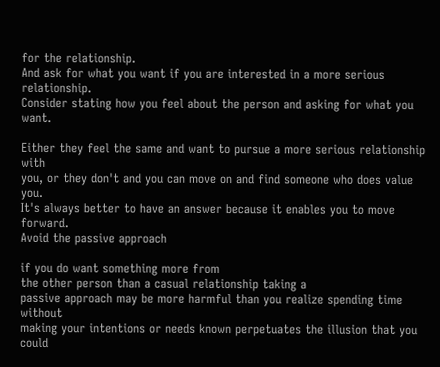for the relationship.
And ask for what you want if you are interested in a more serious relationship.
Consider stating how you feel about the person and asking for what you want.

Either they feel the same and want to pursue a more serious relationship with
you, or they don't and you can move on and find someone who does value you.
It's always better to have an answer because it enables you to move forward.
Avoid the passive approach

if you do want something more from
the other person than a casual relationship taking a
passive approach may be more harmful than you realize spending time without
making your intentions or needs known perpetuates the illusion that you could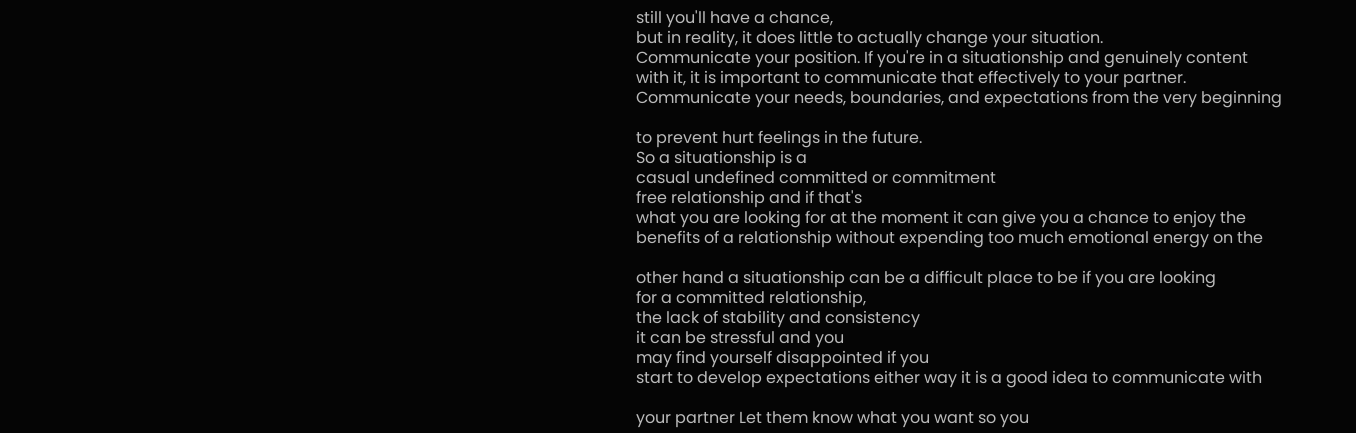still you'll have a chance,
but in reality, it does little to actually change your situation.
Communicate your position. If you're in a situationship and genuinely content
with it, it is important to communicate that effectively to your partner.
Communicate your needs, boundaries, and expectations from the very beginning

to prevent hurt feelings in the future.
So a situationship is a
casual undefined committed or commitment
free relationship and if that's
what you are looking for at the moment it can give you a chance to enjoy the
benefits of a relationship without expending too much emotional energy on the

other hand a situationship can be a difficult place to be if you are looking
for a committed relationship,
the lack of stability and consistency
it can be stressful and you
may find yourself disappointed if you
start to develop expectations either way it is a good idea to communicate with

your partner Let them know what you want so you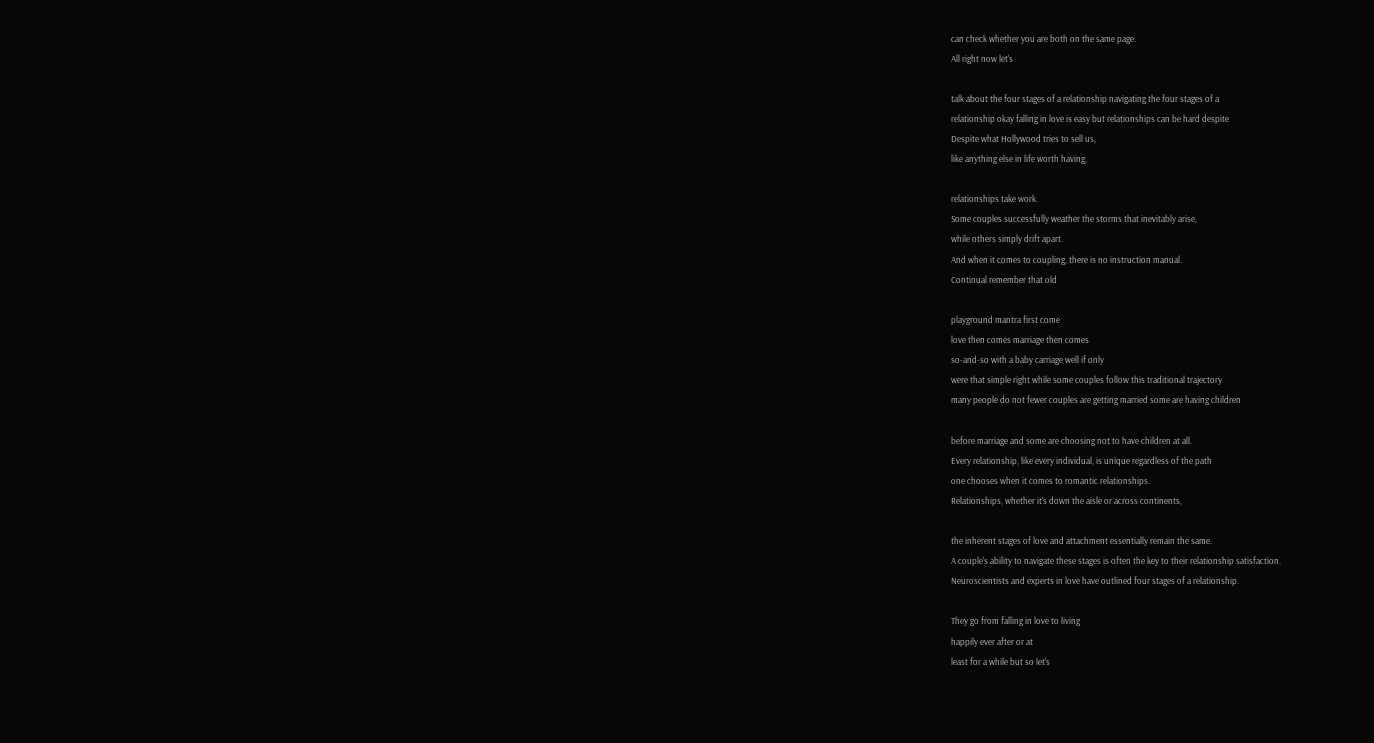can check whether you are both on the same page.
All right now let's

talk about the four stages of a relationship navigating the four stages of a
relationship okay falling in love is easy but relationships can be hard despite
Despite what Hollywood tries to sell us,
like anything else in life worth having,

relationships take work.
Some couples successfully weather the storms that inevitably arise,
while others simply drift apart.
And when it comes to coupling, there is no instruction manual.
Continual remember that old

playground mantra first come
love then comes marriage then comes
so-and-so with a baby carriage well if only
were that simple right while some couples follow this traditional trajectory
many people do not fewer couples are getting married some are having children

before marriage and some are choosing not to have children at all.
Every relationship, like every individual, is unique regardless of the path
one chooses when it comes to romantic relationships.
Relationships, whether it's down the aisle or across continents,

the inherent stages of love and attachment essentially remain the same.
A couple's ability to navigate these stages is often the key to their relationship satisfaction.
Neuroscientists and experts in love have outlined four stages of a relationship.

They go from falling in love to living
happily ever after or at
least for a while but so let's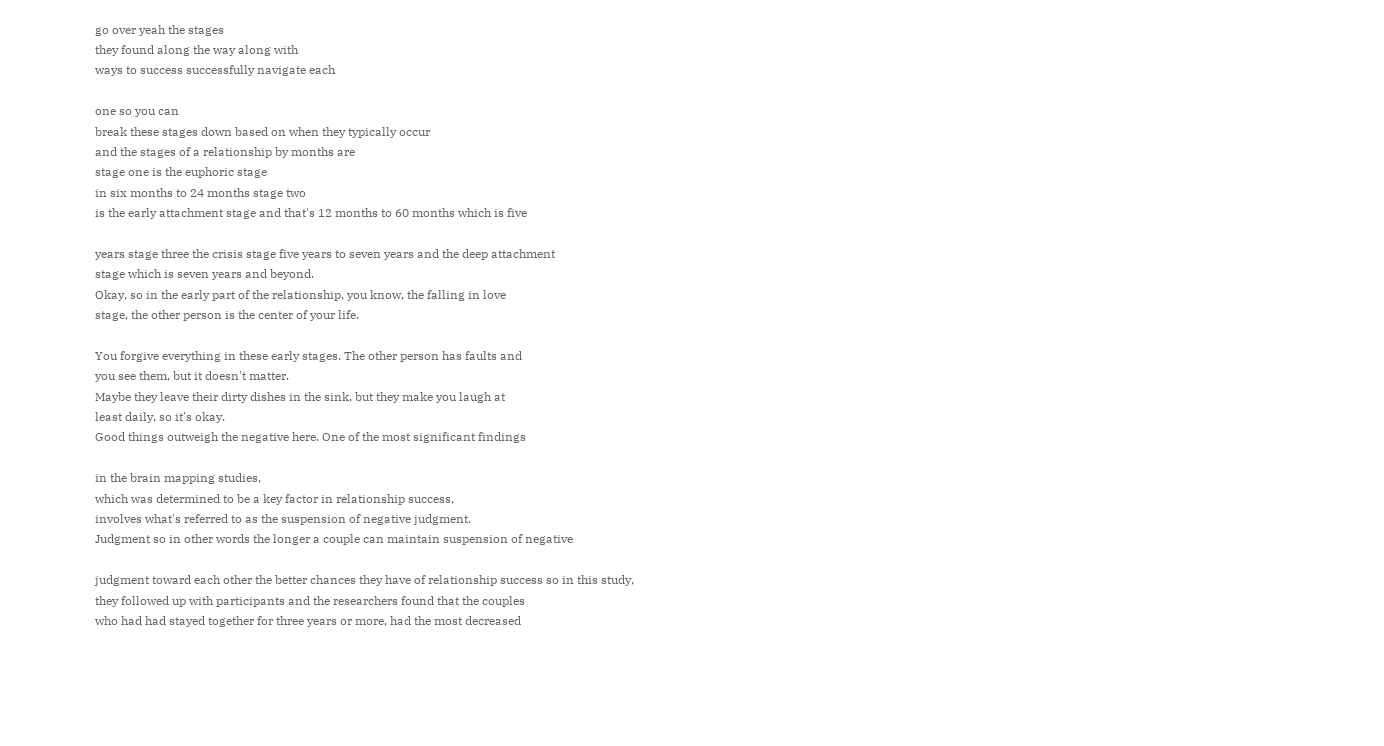go over yeah the stages
they found along the way along with
ways to success successfully navigate each

one so you can
break these stages down based on when they typically occur
and the stages of a relationship by months are
stage one is the euphoric stage
in six months to 24 months stage two
is the early attachment stage and that's 12 months to 60 months which is five

years stage three the crisis stage five years to seven years and the deep attachment
stage which is seven years and beyond.
Okay, so in the early part of the relationship, you know, the falling in love
stage, the other person is the center of your life.

You forgive everything in these early stages. The other person has faults and
you see them, but it doesn't matter.
Maybe they leave their dirty dishes in the sink, but they make you laugh at
least daily, so it's okay.
Good things outweigh the negative here. One of the most significant findings

in the brain mapping studies,
which was determined to be a key factor in relationship success,
involves what's referred to as the suspension of negative judgment.
Judgment so in other words the longer a couple can maintain suspension of negative

judgment toward each other the better chances they have of relationship success so in this study,
they followed up with participants and the researchers found that the couples
who had had stayed together for three years or more, had the most decreased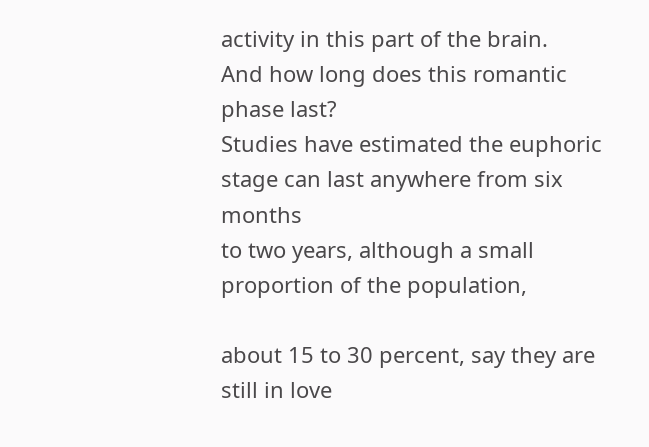activity in this part of the brain.
And how long does this romantic phase last?
Studies have estimated the euphoric stage can last anywhere from six months
to two years, although a small proportion of the population,

about 15 to 30 percent, say they are still in love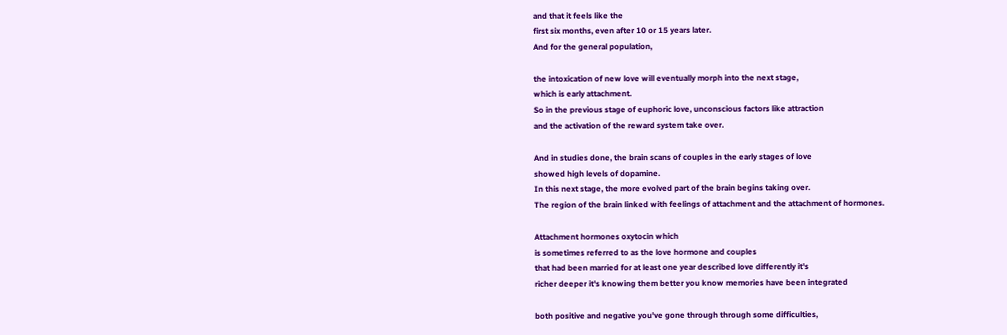and that it feels like the
first six months, even after 10 or 15 years later.
And for the general population,

the intoxication of new love will eventually morph into the next stage,
which is early attachment.
So in the previous stage of euphoric love, unconscious factors like attraction
and the activation of the reward system take over.

And in studies done, the brain scans of couples in the early stages of love
showed high levels of dopamine.
In this next stage, the more evolved part of the brain begins taking over.
The region of the brain linked with feelings of attachment and the attachment of hormones.

Attachment hormones oxytocin which
is sometimes referred to as the love hormone and couples
that had been married for at least one year described love differently it's
richer deeper it's knowing them better you know memories have been integrated

both positive and negative you've gone through through some difficulties,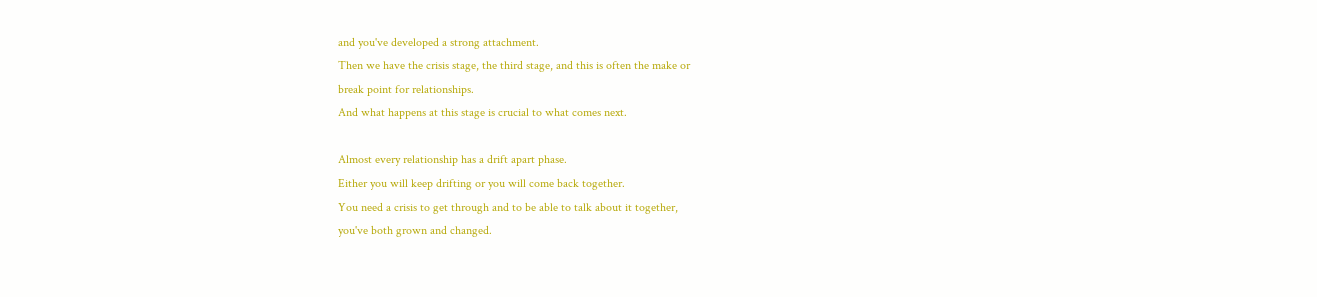and you've developed a strong attachment.
Then we have the crisis stage, the third stage, and this is often the make or
break point for relationships.
And what happens at this stage is crucial to what comes next.

Almost every relationship has a drift apart phase.
Either you will keep drifting or you will come back together.
You need a crisis to get through and to be able to talk about it together,
you've both grown and changed.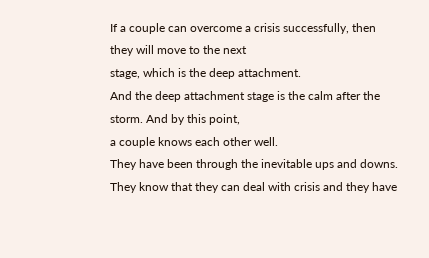If a couple can overcome a crisis successfully, then they will move to the next
stage, which is the deep attachment.
And the deep attachment stage is the calm after the storm. And by this point,
a couple knows each other well.
They have been through the inevitable ups and downs.
They know that they can deal with crisis and they have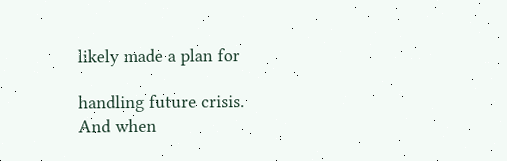likely made a plan for

handling future crisis.
And when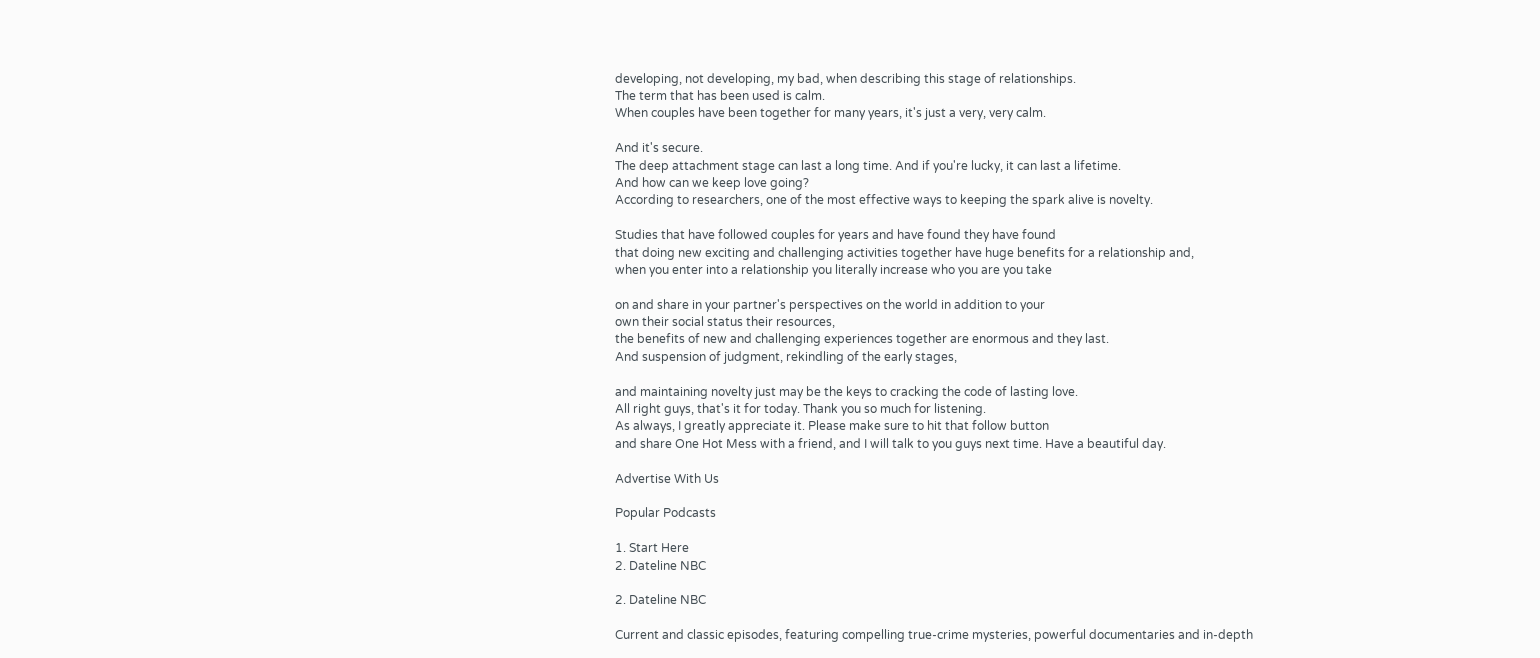developing, not developing, my bad, when describing this stage of relationships.
The term that has been used is calm.
When couples have been together for many years, it's just a very, very calm.

And it's secure.
The deep attachment stage can last a long time. And if you're lucky, it can last a lifetime.
And how can we keep love going?
According to researchers, one of the most effective ways to keeping the spark alive is novelty.

Studies that have followed couples for years and have found they have found
that doing new exciting and challenging activities together have huge benefits for a relationship and,
when you enter into a relationship you literally increase who you are you take

on and share in your partner's perspectives on the world in addition to your
own their social status their resources,
the benefits of new and challenging experiences together are enormous and they last.
And suspension of judgment, rekindling of the early stages,

and maintaining novelty just may be the keys to cracking the code of lasting love.
All right guys, that's it for today. Thank you so much for listening.
As always, I greatly appreciate it. Please make sure to hit that follow button
and share One Hot Mess with a friend, and I will talk to you guys next time. Have a beautiful day.

Advertise With Us

Popular Podcasts

1. Start Here
2. Dateline NBC

2. Dateline NBC

Current and classic episodes, featuring compelling true-crime mysteries, powerful documentaries and in-depth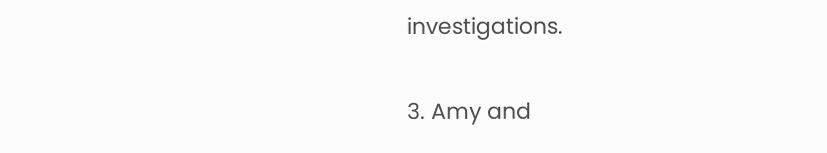investigations.

3. Amy and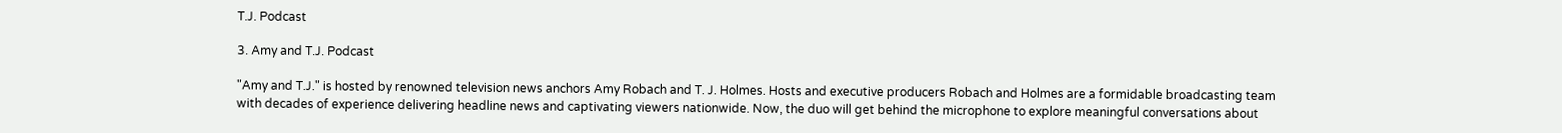T.J. Podcast

3. Amy and T.J. Podcast

"Amy and T.J." is hosted by renowned television news anchors Amy Robach and T. J. Holmes. Hosts and executive producers Robach and Holmes are a formidable broadcasting team with decades of experience delivering headline news and captivating viewers nationwide. Now, the duo will get behind the microphone to explore meaningful conversations about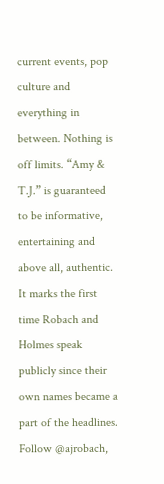current events, pop culture and everything in between. Nothing is off limits. “Amy & T.J.” is guaranteed to be informative, entertaining and above all, authentic. It marks the first time Robach and Holmes speak publicly since their own names became a part of the headlines. Follow @ajrobach,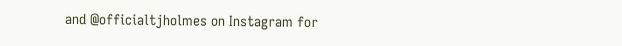and @officialtjholmes on Instagram for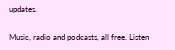updates.

Music, radio and podcasts, all free. Listen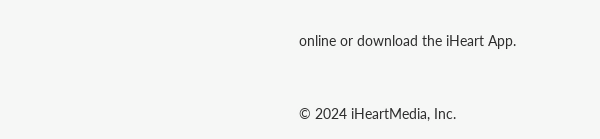online or download the iHeart App.


© 2024 iHeartMedia, Inc.